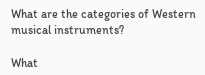What are the categories of Western musical instruments?

What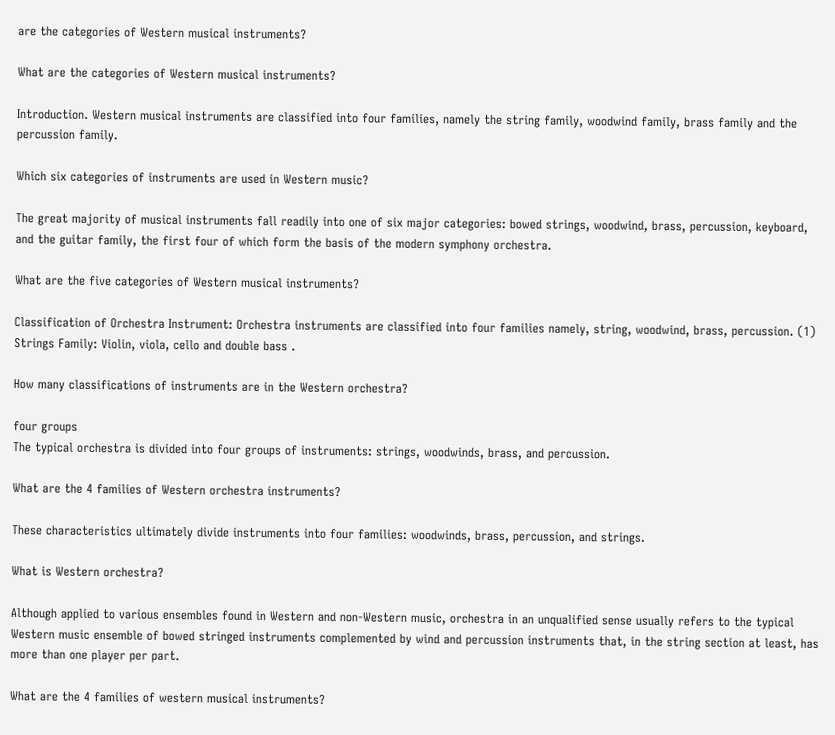are the categories of Western musical instruments?

What are the categories of Western musical instruments?

Introduction. Western musical instruments are classified into four families, namely the string family, woodwind family, brass family and the percussion family.

Which six categories of instruments are used in Western music?

The great majority of musical instruments fall readily into one of six major categories: bowed strings, woodwind, brass, percussion, keyboard, and the guitar family, the first four of which form the basis of the modern symphony orchestra.

What are the five categories of Western musical instruments?

Classification of Orchestra Instrument: Orchestra instruments are classified into four families namely, string, woodwind, brass, percussion. (1) Strings Family: Violin, viola, cello and double bass .

How many classifications of instruments are in the Western orchestra?

four groups
The typical orchestra is divided into four groups of instruments: strings, woodwinds, brass, and percussion.

What are the 4 families of Western orchestra instruments?

These characteristics ultimately divide instruments into four families: woodwinds, brass, percussion, and strings.

What is Western orchestra?

Although applied to various ensembles found in Western and non-Western music, orchestra in an unqualified sense usually refers to the typical Western music ensemble of bowed stringed instruments complemented by wind and percussion instruments that, in the string section at least, has more than one player per part.

What are the 4 families of western musical instruments?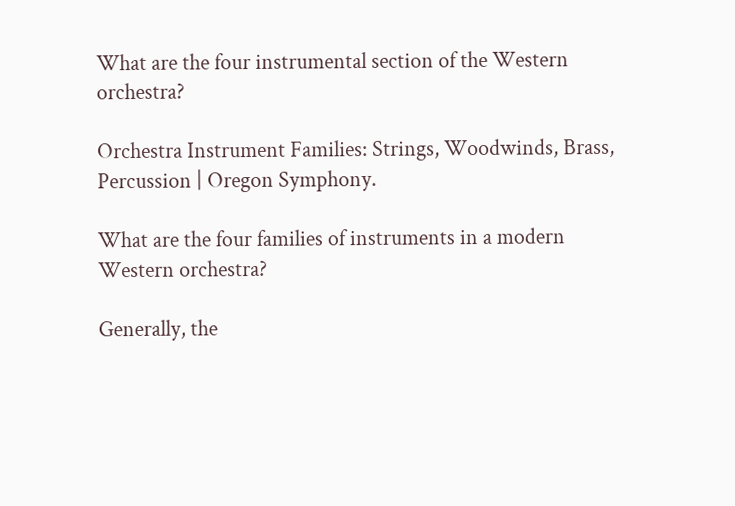What are the four instrumental section of the Western orchestra?

Orchestra Instrument Families: Strings, Woodwinds, Brass, Percussion | Oregon Symphony.

What are the four families of instruments in a modern Western orchestra?

Generally, the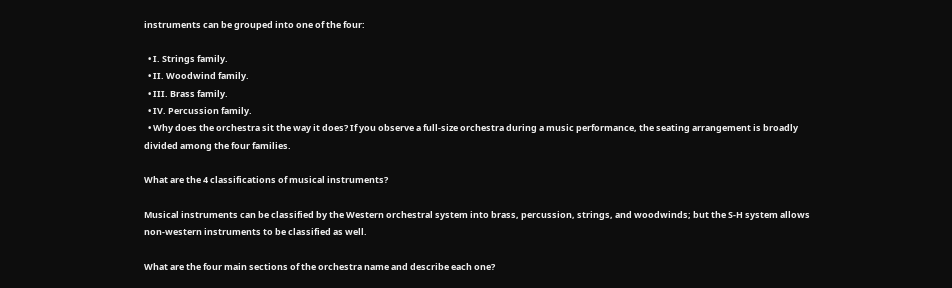instruments can be grouped into one of the four:

  • I. Strings family.
  • II. Woodwind family.
  • III. Brass family.
  • IV. Percussion family.
  • Why does the orchestra sit the way it does? If you observe a full-size orchestra during a music performance, the seating arrangement is broadly divided among the four families.

What are the 4 classifications of musical instruments?

Musical instruments can be classified by the Western orchestral system into brass, percussion, strings, and woodwinds; but the S-H system allows non-western instruments to be classified as well.

What are the four main sections of the orchestra name and describe each one?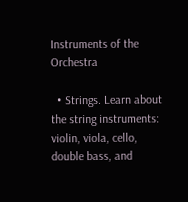Instruments of the Orchestra

  • Strings. Learn about the string instruments: violin, viola, cello, double bass, and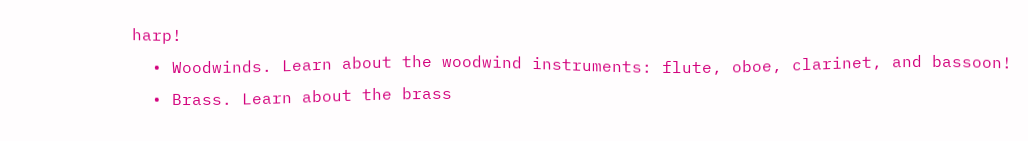harp!
  • Woodwinds. Learn about the woodwind instruments: flute, oboe, clarinet, and bassoon!
  • Brass. Learn about the brass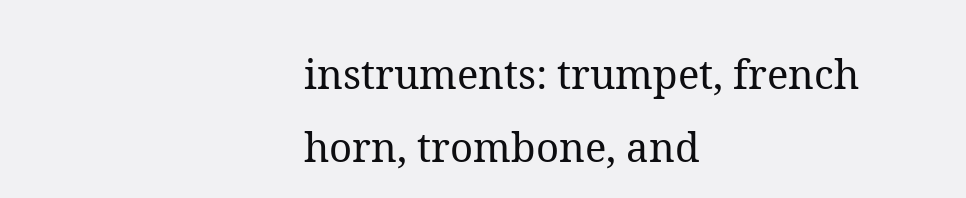instruments: trumpet, french horn, trombone, and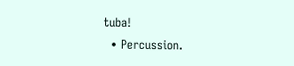tuba!
  • Percussion.